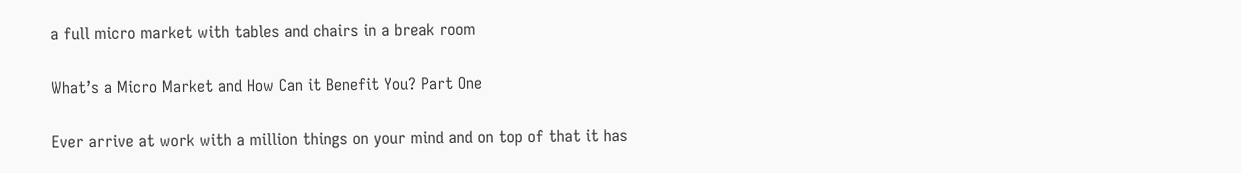a full micro market with tables and chairs in a break room

What’s a Micro Market and How Can it Benefit You? Part One

Ever arrive at work with a million things on your mind and on top of that it has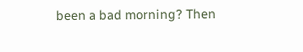been a bad morning? Then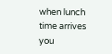when lunch time arrives you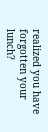realized you have forgotten your lunch?